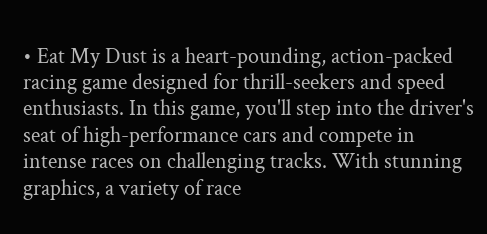• Eat My Dust is a heart-pounding, action-packed racing game designed for thrill-seekers and speed enthusiasts. In this game, you'll step into the driver's seat of high-performance cars and compete in intense races on challenging tracks. With stunning graphics, a variety of race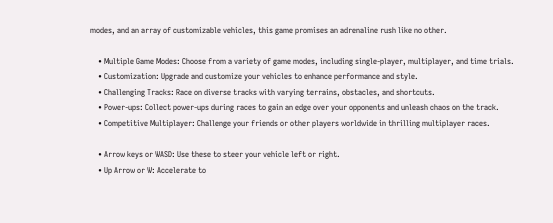modes, and an array of customizable vehicles, this game promises an adrenaline rush like no other.

    • Multiple Game Modes: Choose from a variety of game modes, including single-player, multiplayer, and time trials.
    • Customization: Upgrade and customize your vehicles to enhance performance and style.
    • Challenging Tracks: Race on diverse tracks with varying terrains, obstacles, and shortcuts.
    • Power-ups: Collect power-ups during races to gain an edge over your opponents and unleash chaos on the track.
    • Competitive Multiplayer: Challenge your friends or other players worldwide in thrilling multiplayer races.

    • Arrow keys or WASD: Use these to steer your vehicle left or right.
    • Up Arrow or W: Accelerate to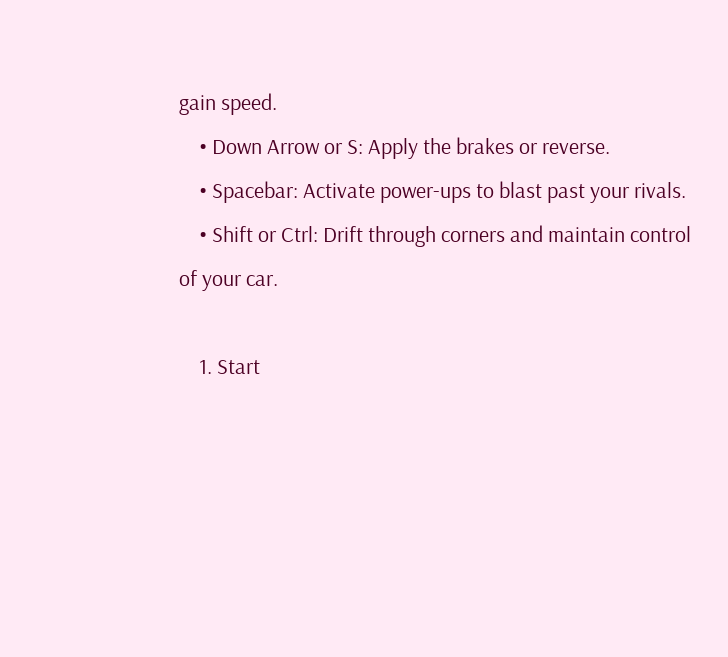gain speed.
    • Down Arrow or S: Apply the brakes or reverse.
    • Spacebar: Activate power-ups to blast past your rivals.
    • Shift or Ctrl: Drift through corners and maintain control of your car.

    1. Start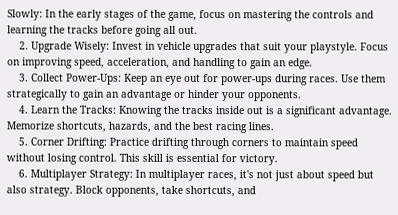Slowly: In the early stages of the game, focus on mastering the controls and learning the tracks before going all out.
    2. Upgrade Wisely: Invest in vehicle upgrades that suit your playstyle. Focus on improving speed, acceleration, and handling to gain an edge.
    3. Collect Power-Ups: Keep an eye out for power-ups during races. Use them strategically to gain an advantage or hinder your opponents.
    4. Learn the Tracks: Knowing the tracks inside out is a significant advantage. Memorize shortcuts, hazards, and the best racing lines.
    5. Corner Drifting: Practice drifting through corners to maintain speed without losing control. This skill is essential for victory.
    6. Multiplayer Strategy: In multiplayer races, it's not just about speed but also strategy. Block opponents, take shortcuts, and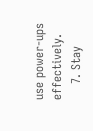use power-ups effectively.
    7. Stay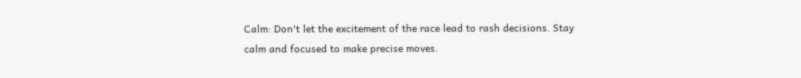Calm: Don't let the excitement of the race lead to rash decisions. Stay calm and focused to make precise moves.